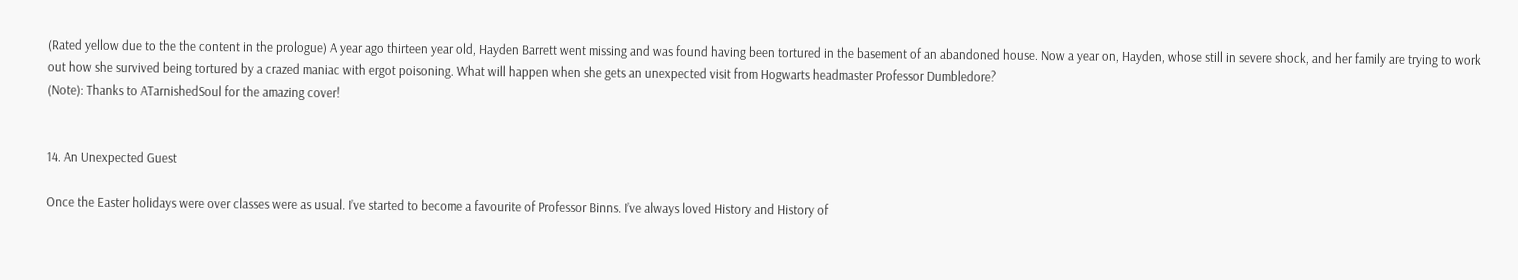(Rated yellow due to the the content in the prologue) A year ago thirteen year old, Hayden Barrett went missing and was found having been tortured in the basement of an abandoned house. Now a year on, Hayden, whose still in severe shock, and her family are trying to work out how she survived being tortured by a crazed maniac with ergot poisoning. What will happen when she gets an unexpected visit from Hogwarts headmaster Professor Dumbledore?
(Note): Thanks to ATarnishedSoul for the amazing cover!


14. An Unexpected Guest

Once the Easter holidays were over classes were as usual. I’ve started to become a favourite of Professor Binns. I’ve always loved History and History of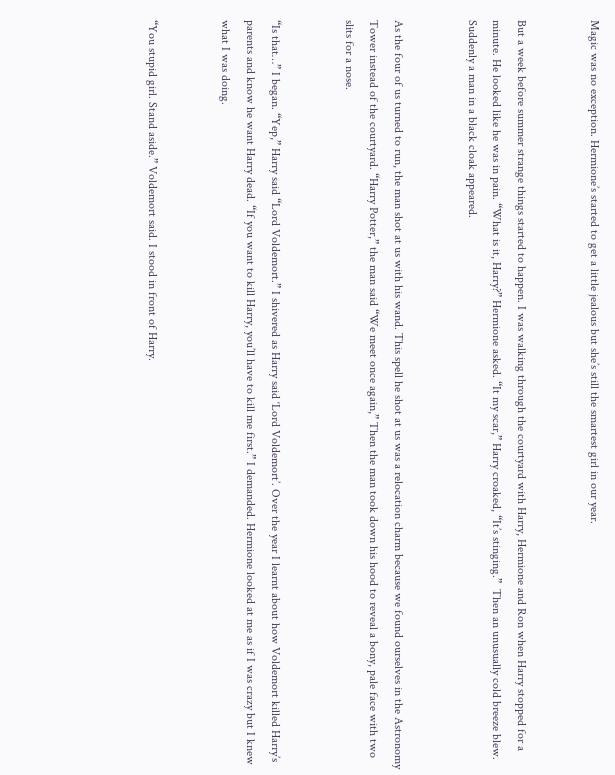Magic was no exception. Hermione’s started to get a little jealous but she’s still the smartest girl in our year.


But a week before summer strange things started to happen. I was walking through the courtyard with Harry, Hermione and Ron when Harry stopped for a minute. He looked like he was in pain. “What is it, Harry?” Hermione asked. “It my scar,” Harry croaked, “It’s stinging.”  Then an unusually cold breeze blew. Suddenly a man in a black cloak appeared.


As the four of us turned to run, the man shot at us with his wand. This spell he shot at us was a relocation charm because we found ourselves in the Astronomy Tower instead of the courtyard. “Harry Potter,” the man said “We meet once again,” Then the man took down his hood to reveal a bony, pale face with two slits for a nose.


“Is that…” I began. “Yep,” Harry said “Lord Voldemort.” I shivered as Harry said ‘Lord Voldemort’. Over the year I learnt about how Voldemort killed Harry’s parents and know he want Harry dead. “If you want to kill Harry, you’ll have to kill me first.” I demanded. Hermione looked at me as if I was crazy but I knew what I was doing.


“You stupid girl. Stand aside.” Voldemort said. I stood in front of Harry.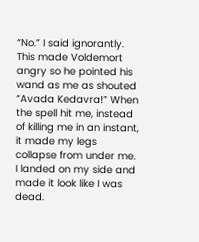“No.” I said ignorantly. This made Voldemort angry so he pointed his wand as me as shouted “Avada Kedavra!” When the spell hit me, instead of killing me in an instant, it made my legs collapse from under me. I landed on my side and made it look like I was dead.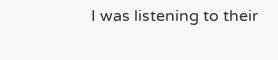I was listening to their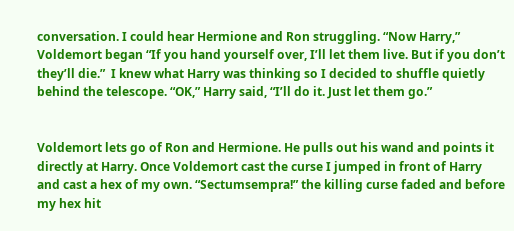conversation. I could hear Hermione and Ron struggling. “Now Harry,” Voldemort began “If you hand yourself over, I’ll let them live. But if you don’t they’ll die.”  I knew what Harry was thinking so I decided to shuffle quietly behind the telescope. “OK,” Harry said, “I’ll do it. Just let them go.”


Voldemort lets go of Ron and Hermione. He pulls out his wand and points it directly at Harry. Once Voldemort cast the curse I jumped in front of Harry and cast a hex of my own. “Sectumsempra!” the killing curse faded and before my hex hit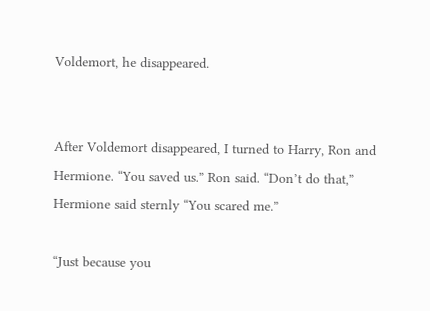Voldemort, he disappeared.


After Voldemort disappeared, I turned to Harry, Ron and Hermione. “You saved us.” Ron said. “Don’t do that,” Hermione said sternly “You scared me.”

“Just because you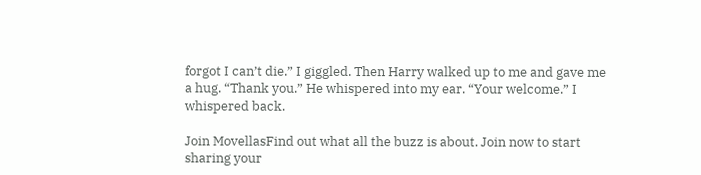forgot I can’t die.” I giggled. Then Harry walked up to me and gave me a hug. “Thank you.” He whispered into my ear. “Your welcome.” I whispered back.

Join MovellasFind out what all the buzz is about. Join now to start sharing your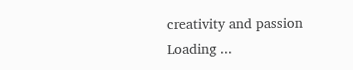creativity and passion
Loading ...